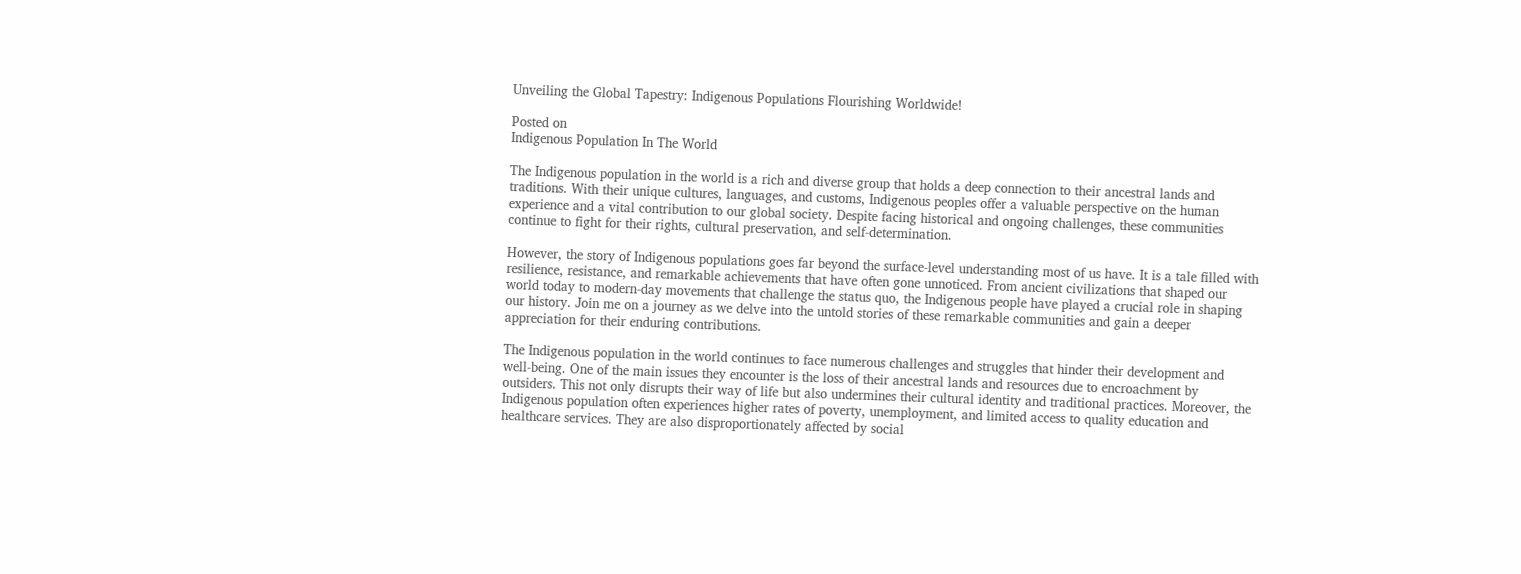Unveiling the Global Tapestry: Indigenous Populations Flourishing Worldwide!

Posted on
Indigenous Population In The World

The Indigenous population in the world is a rich and diverse group that holds a deep connection to their ancestral lands and traditions. With their unique cultures, languages, and customs, Indigenous peoples offer a valuable perspective on the human experience and a vital contribution to our global society. Despite facing historical and ongoing challenges, these communities continue to fight for their rights, cultural preservation, and self-determination.

However, the story of Indigenous populations goes far beyond the surface-level understanding most of us have. It is a tale filled with resilience, resistance, and remarkable achievements that have often gone unnoticed. From ancient civilizations that shaped our world today to modern-day movements that challenge the status quo, the Indigenous people have played a crucial role in shaping our history. Join me on a journey as we delve into the untold stories of these remarkable communities and gain a deeper appreciation for their enduring contributions.

The Indigenous population in the world continues to face numerous challenges and struggles that hinder their development and well-being. One of the main issues they encounter is the loss of their ancestral lands and resources due to encroachment by outsiders. This not only disrupts their way of life but also undermines their cultural identity and traditional practices. Moreover, the Indigenous population often experiences higher rates of poverty, unemployment, and limited access to quality education and healthcare services. They are also disproportionately affected by social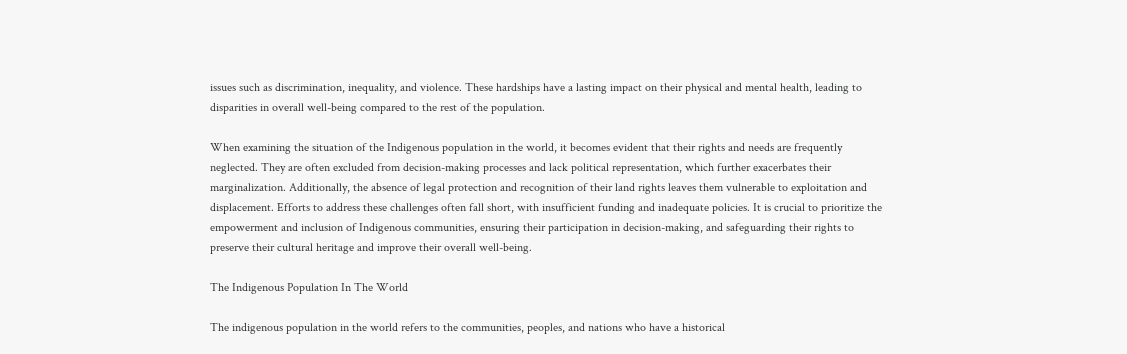issues such as discrimination, inequality, and violence. These hardships have a lasting impact on their physical and mental health, leading to disparities in overall well-being compared to the rest of the population.

When examining the situation of the Indigenous population in the world, it becomes evident that their rights and needs are frequently neglected. They are often excluded from decision-making processes and lack political representation, which further exacerbates their marginalization. Additionally, the absence of legal protection and recognition of their land rights leaves them vulnerable to exploitation and displacement. Efforts to address these challenges often fall short, with insufficient funding and inadequate policies. It is crucial to prioritize the empowerment and inclusion of Indigenous communities, ensuring their participation in decision-making, and safeguarding their rights to preserve their cultural heritage and improve their overall well-being.

The Indigenous Population In The World

The indigenous population in the world refers to the communities, peoples, and nations who have a historical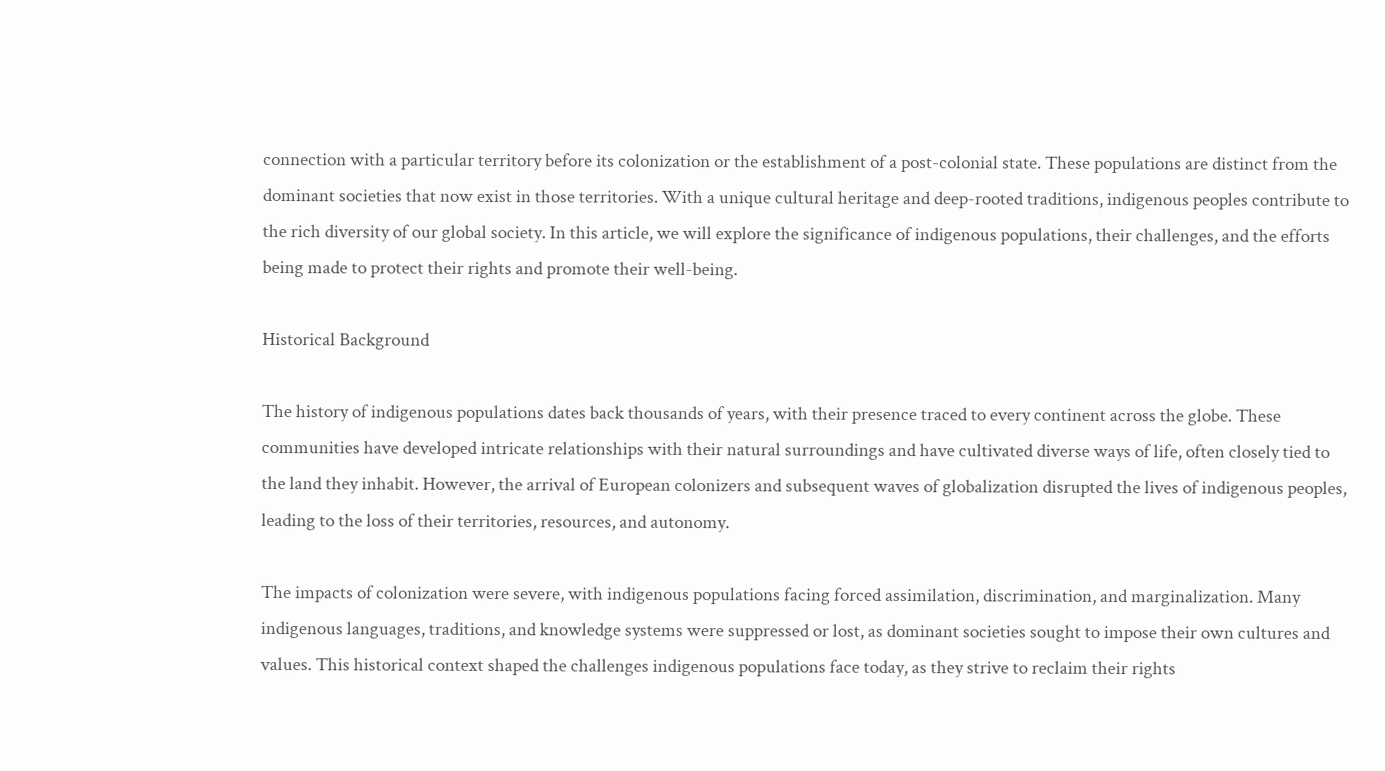connection with a particular territory before its colonization or the establishment of a post-colonial state. These populations are distinct from the dominant societies that now exist in those territories. With a unique cultural heritage and deep-rooted traditions, indigenous peoples contribute to the rich diversity of our global society. In this article, we will explore the significance of indigenous populations, their challenges, and the efforts being made to protect their rights and promote their well-being.

Historical Background

The history of indigenous populations dates back thousands of years, with their presence traced to every continent across the globe. These communities have developed intricate relationships with their natural surroundings and have cultivated diverse ways of life, often closely tied to the land they inhabit. However, the arrival of European colonizers and subsequent waves of globalization disrupted the lives of indigenous peoples, leading to the loss of their territories, resources, and autonomy.

The impacts of colonization were severe, with indigenous populations facing forced assimilation, discrimination, and marginalization. Many indigenous languages, traditions, and knowledge systems were suppressed or lost, as dominant societies sought to impose their own cultures and values. This historical context shaped the challenges indigenous populations face today, as they strive to reclaim their rights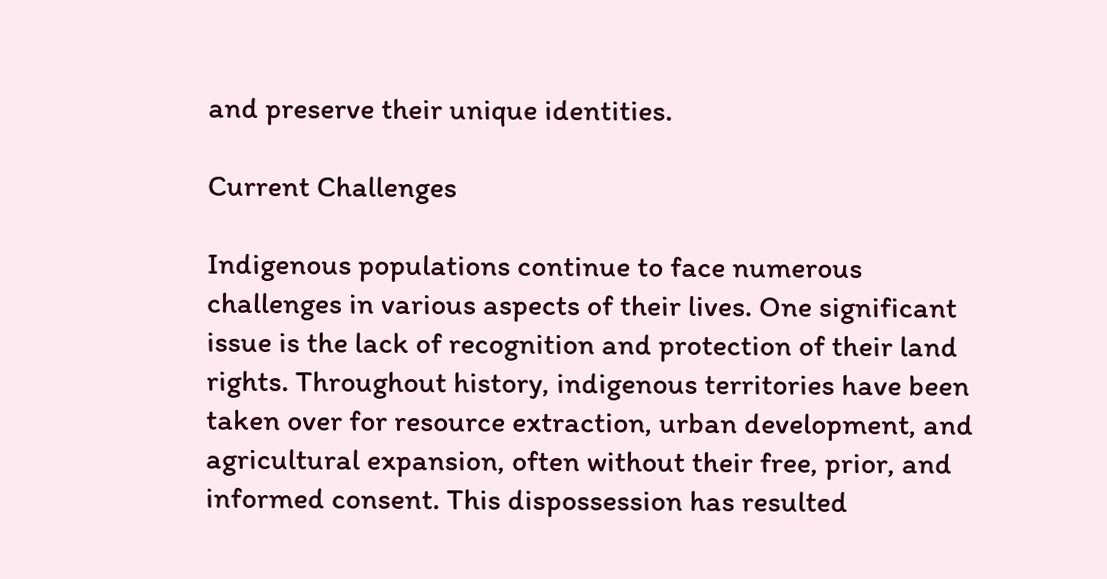and preserve their unique identities.

Current Challenges

Indigenous populations continue to face numerous challenges in various aspects of their lives. One significant issue is the lack of recognition and protection of their land rights. Throughout history, indigenous territories have been taken over for resource extraction, urban development, and agricultural expansion, often without their free, prior, and informed consent. This dispossession has resulted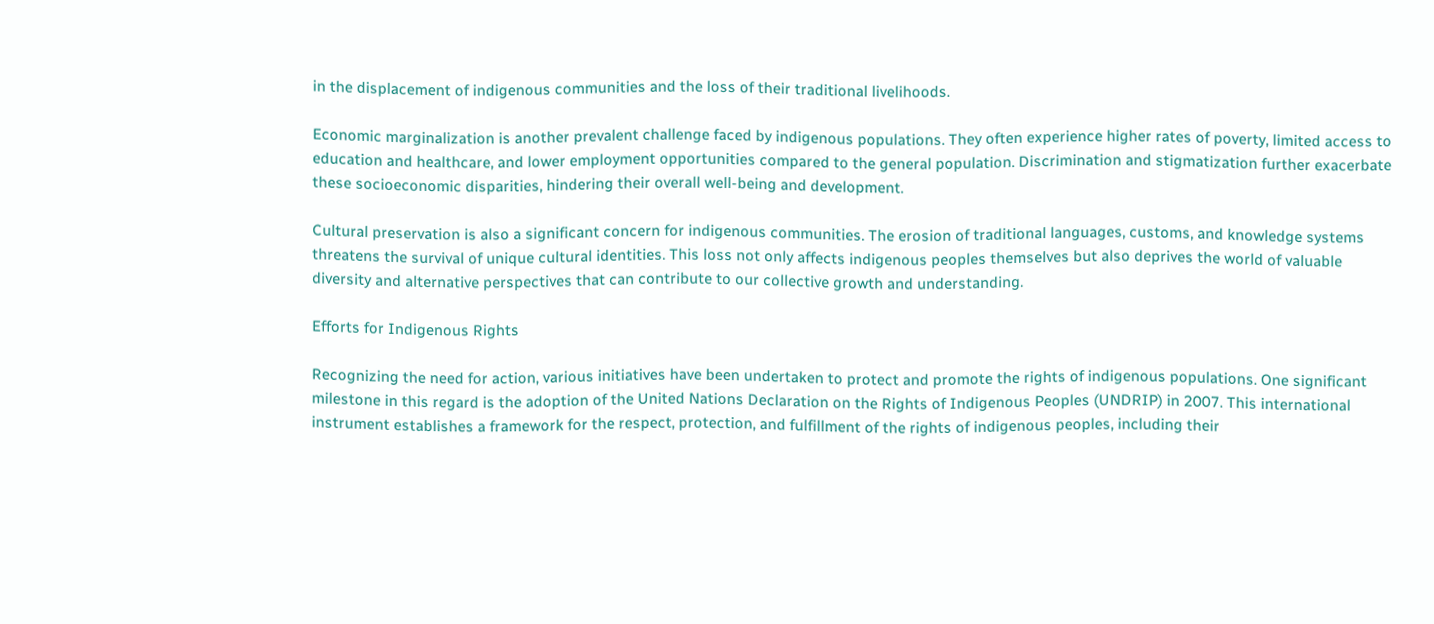in the displacement of indigenous communities and the loss of their traditional livelihoods.

Economic marginalization is another prevalent challenge faced by indigenous populations. They often experience higher rates of poverty, limited access to education and healthcare, and lower employment opportunities compared to the general population. Discrimination and stigmatization further exacerbate these socioeconomic disparities, hindering their overall well-being and development.

Cultural preservation is also a significant concern for indigenous communities. The erosion of traditional languages, customs, and knowledge systems threatens the survival of unique cultural identities. This loss not only affects indigenous peoples themselves but also deprives the world of valuable diversity and alternative perspectives that can contribute to our collective growth and understanding.

Efforts for Indigenous Rights

Recognizing the need for action, various initiatives have been undertaken to protect and promote the rights of indigenous populations. One significant milestone in this regard is the adoption of the United Nations Declaration on the Rights of Indigenous Peoples (UNDRIP) in 2007. This international instrument establishes a framework for the respect, protection, and fulfillment of the rights of indigenous peoples, including their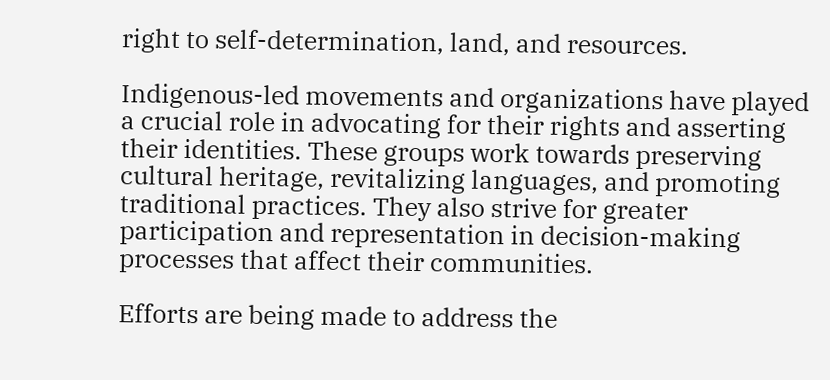right to self-determination, land, and resources.

Indigenous-led movements and organizations have played a crucial role in advocating for their rights and asserting their identities. These groups work towards preserving cultural heritage, revitalizing languages, and promoting traditional practices. They also strive for greater participation and representation in decision-making processes that affect their communities.

Efforts are being made to address the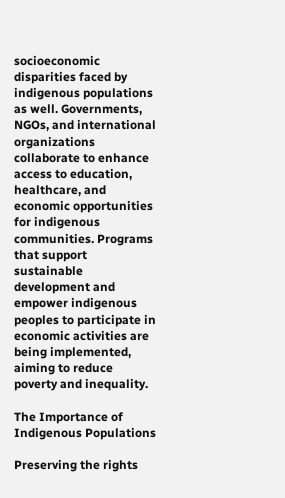socioeconomic disparities faced by indigenous populations as well. Governments, NGOs, and international organizations collaborate to enhance access to education, healthcare, and economic opportunities for indigenous communities. Programs that support sustainable development and empower indigenous peoples to participate in economic activities are being implemented, aiming to reduce poverty and inequality.

The Importance of Indigenous Populations

Preserving the rights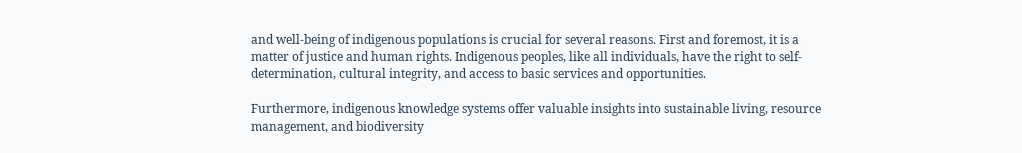and well-being of indigenous populations is crucial for several reasons. First and foremost, it is a matter of justice and human rights. Indigenous peoples, like all individuals, have the right to self-determination, cultural integrity, and access to basic services and opportunities.

Furthermore, indigenous knowledge systems offer valuable insights into sustainable living, resource management, and biodiversity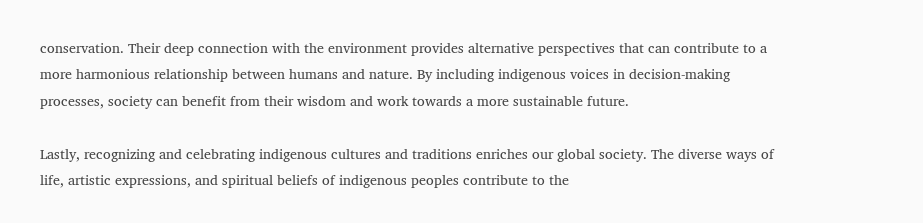conservation. Their deep connection with the environment provides alternative perspectives that can contribute to a more harmonious relationship between humans and nature. By including indigenous voices in decision-making processes, society can benefit from their wisdom and work towards a more sustainable future.

Lastly, recognizing and celebrating indigenous cultures and traditions enriches our global society. The diverse ways of life, artistic expressions, and spiritual beliefs of indigenous peoples contribute to the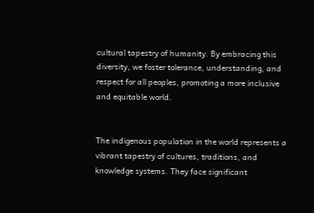cultural tapestry of humanity. By embracing this diversity, we foster tolerance, understanding, and respect for all peoples, promoting a more inclusive and equitable world.


The indigenous population in the world represents a vibrant tapestry of cultures, traditions, and knowledge systems. They face significant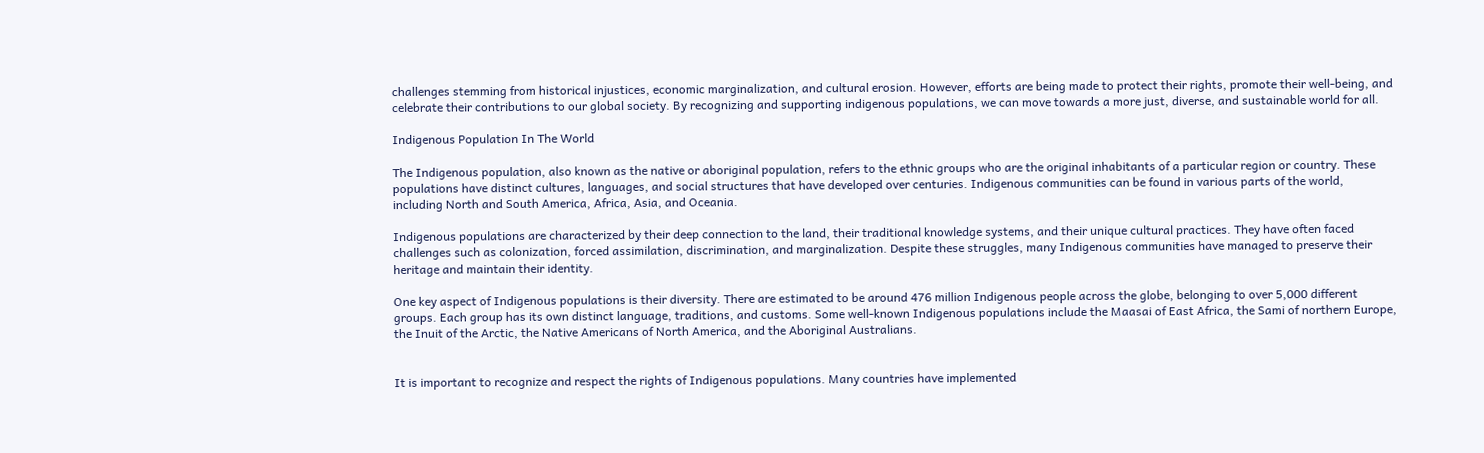challenges stemming from historical injustices, economic marginalization, and cultural erosion. However, efforts are being made to protect their rights, promote their well-being, and celebrate their contributions to our global society. By recognizing and supporting indigenous populations, we can move towards a more just, diverse, and sustainable world for all.

Indigenous Population In The World

The Indigenous population, also known as the native or aboriginal population, refers to the ethnic groups who are the original inhabitants of a particular region or country. These populations have distinct cultures, languages, and social structures that have developed over centuries. Indigenous communities can be found in various parts of the world, including North and South America, Africa, Asia, and Oceania.

Indigenous populations are characterized by their deep connection to the land, their traditional knowledge systems, and their unique cultural practices. They have often faced challenges such as colonization, forced assimilation, discrimination, and marginalization. Despite these struggles, many Indigenous communities have managed to preserve their heritage and maintain their identity.

One key aspect of Indigenous populations is their diversity. There are estimated to be around 476 million Indigenous people across the globe, belonging to over 5,000 different groups. Each group has its own distinct language, traditions, and customs. Some well-known Indigenous populations include the Maasai of East Africa, the Sami of northern Europe, the Inuit of the Arctic, the Native Americans of North America, and the Aboriginal Australians.


It is important to recognize and respect the rights of Indigenous populations. Many countries have implemented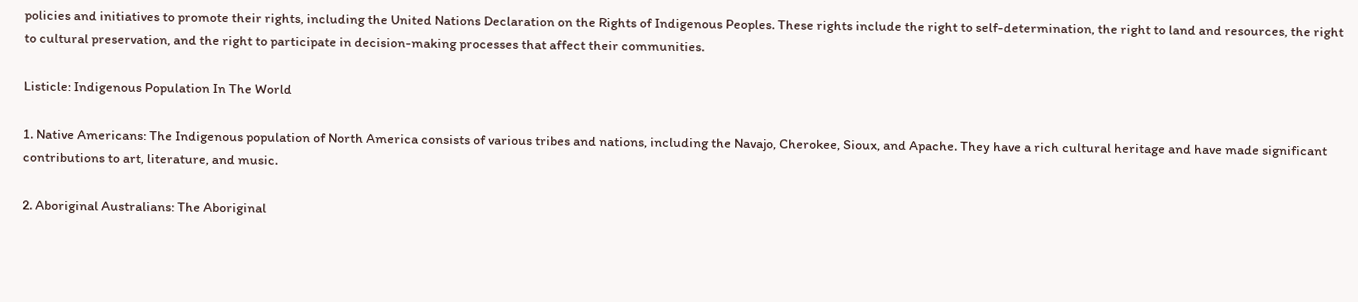policies and initiatives to promote their rights, including the United Nations Declaration on the Rights of Indigenous Peoples. These rights include the right to self-determination, the right to land and resources, the right to cultural preservation, and the right to participate in decision-making processes that affect their communities.

Listicle: Indigenous Population In The World

1. Native Americans: The Indigenous population of North America consists of various tribes and nations, including the Navajo, Cherokee, Sioux, and Apache. They have a rich cultural heritage and have made significant contributions to art, literature, and music.

2. Aboriginal Australians: The Aboriginal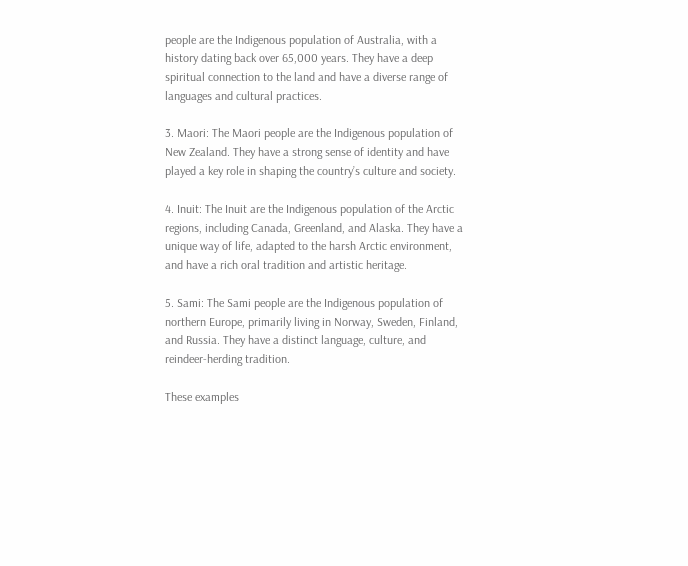people are the Indigenous population of Australia, with a history dating back over 65,000 years. They have a deep spiritual connection to the land and have a diverse range of languages and cultural practices.

3. Maori: The Maori people are the Indigenous population of New Zealand. They have a strong sense of identity and have played a key role in shaping the country’s culture and society.

4. Inuit: The Inuit are the Indigenous population of the Arctic regions, including Canada, Greenland, and Alaska. They have a unique way of life, adapted to the harsh Arctic environment, and have a rich oral tradition and artistic heritage.

5. Sami: The Sami people are the Indigenous population of northern Europe, primarily living in Norway, Sweden, Finland, and Russia. They have a distinct language, culture, and reindeer-herding tradition.

These examples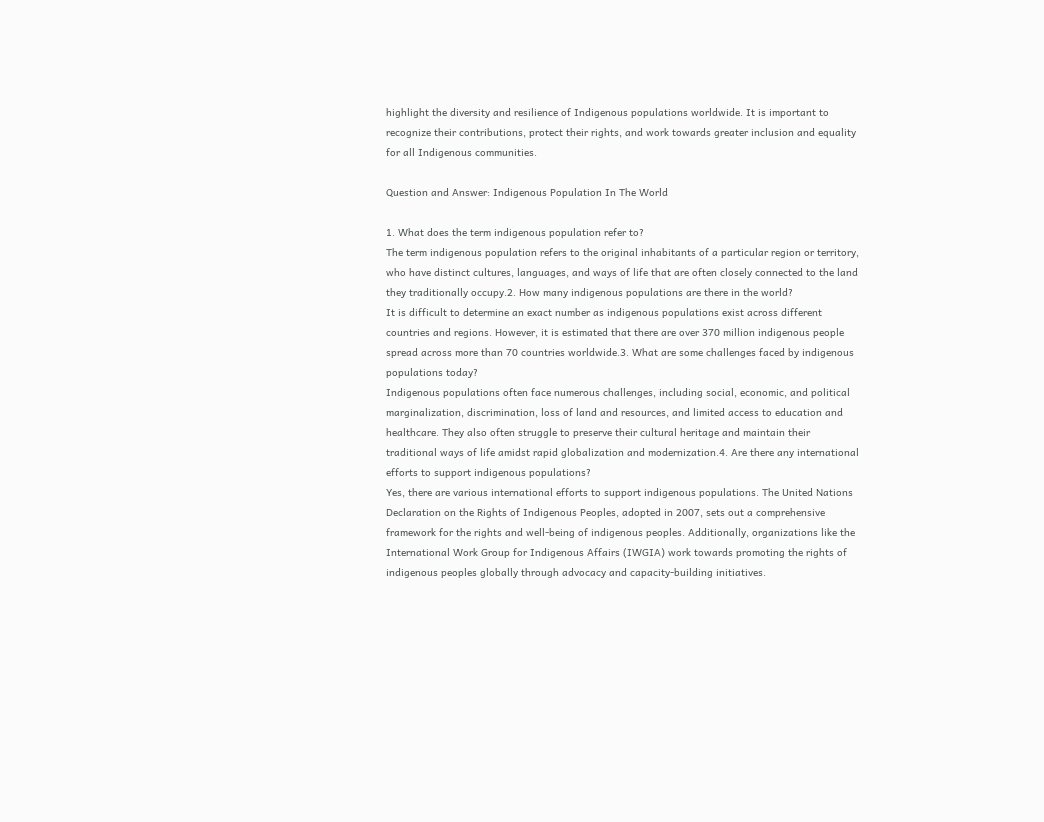highlight the diversity and resilience of Indigenous populations worldwide. It is important to recognize their contributions, protect their rights, and work towards greater inclusion and equality for all Indigenous communities.

Question and Answer: Indigenous Population In The World

1. What does the term indigenous population refer to?
The term indigenous population refers to the original inhabitants of a particular region or territory, who have distinct cultures, languages, and ways of life that are often closely connected to the land they traditionally occupy.2. How many indigenous populations are there in the world?
It is difficult to determine an exact number as indigenous populations exist across different countries and regions. However, it is estimated that there are over 370 million indigenous people spread across more than 70 countries worldwide.3. What are some challenges faced by indigenous populations today?
Indigenous populations often face numerous challenges, including social, economic, and political marginalization, discrimination, loss of land and resources, and limited access to education and healthcare. They also often struggle to preserve their cultural heritage and maintain their traditional ways of life amidst rapid globalization and modernization.4. Are there any international efforts to support indigenous populations?
Yes, there are various international efforts to support indigenous populations. The United Nations Declaration on the Rights of Indigenous Peoples, adopted in 2007, sets out a comprehensive framework for the rights and well-being of indigenous peoples. Additionally, organizations like the International Work Group for Indigenous Affairs (IWGIA) work towards promoting the rights of indigenous peoples globally through advocacy and capacity-building initiatives.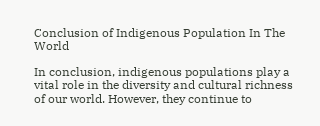Conclusion of Indigenous Population In The World

In conclusion, indigenous populations play a vital role in the diversity and cultural richness of our world. However, they continue to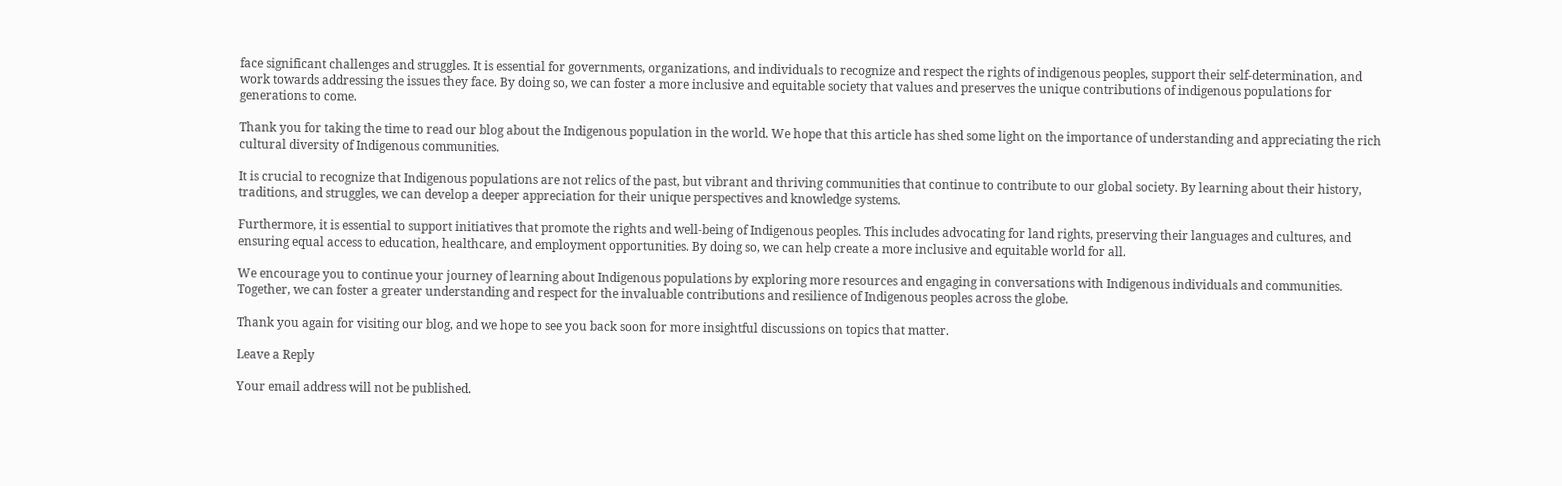face significant challenges and struggles. It is essential for governments, organizations, and individuals to recognize and respect the rights of indigenous peoples, support their self-determination, and work towards addressing the issues they face. By doing so, we can foster a more inclusive and equitable society that values and preserves the unique contributions of indigenous populations for generations to come.

Thank you for taking the time to read our blog about the Indigenous population in the world. We hope that this article has shed some light on the importance of understanding and appreciating the rich cultural diversity of Indigenous communities.

It is crucial to recognize that Indigenous populations are not relics of the past, but vibrant and thriving communities that continue to contribute to our global society. By learning about their history, traditions, and struggles, we can develop a deeper appreciation for their unique perspectives and knowledge systems.

Furthermore, it is essential to support initiatives that promote the rights and well-being of Indigenous peoples. This includes advocating for land rights, preserving their languages and cultures, and ensuring equal access to education, healthcare, and employment opportunities. By doing so, we can help create a more inclusive and equitable world for all.

We encourage you to continue your journey of learning about Indigenous populations by exploring more resources and engaging in conversations with Indigenous individuals and communities. Together, we can foster a greater understanding and respect for the invaluable contributions and resilience of Indigenous peoples across the globe.

Thank you again for visiting our blog, and we hope to see you back soon for more insightful discussions on topics that matter.

Leave a Reply

Your email address will not be published.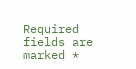Required fields are marked *